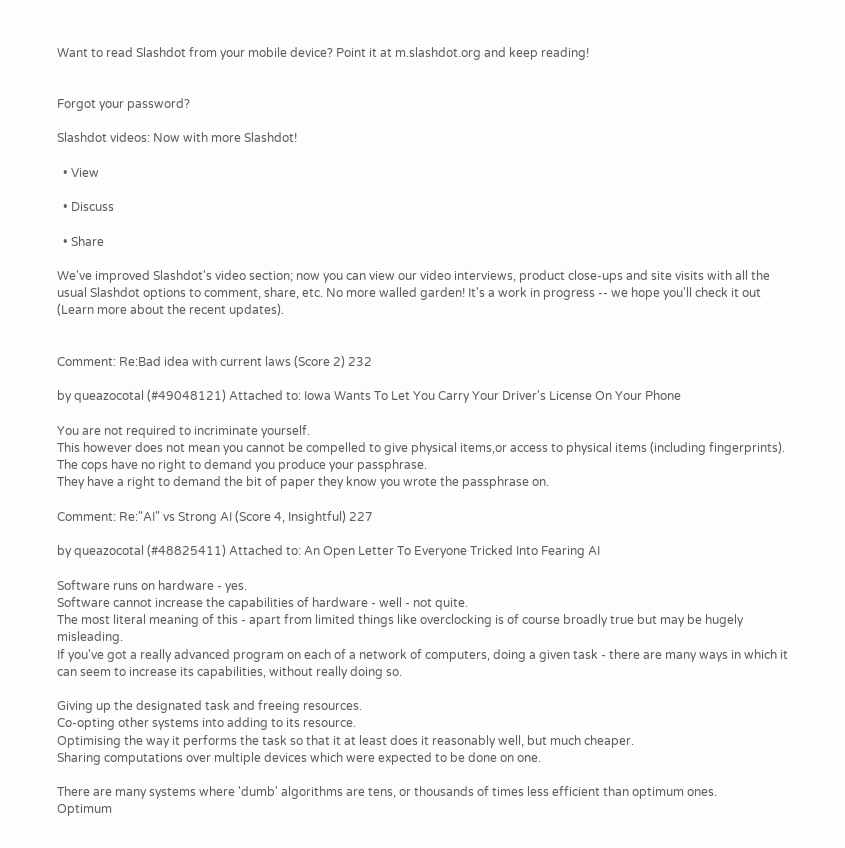Want to read Slashdot from your mobile device? Point it at m.slashdot.org and keep reading!


Forgot your password?

Slashdot videos: Now with more Slashdot!

  • View

  • Discuss

  • Share

We've improved Slashdot's video section; now you can view our video interviews, product close-ups and site visits with all the usual Slashdot options to comment, share, etc. No more walled garden! It's a work in progress -- we hope you'll check it out (Learn more about the recent updates).


Comment: Re:Bad idea with current laws (Score 2) 232

by queazocotal (#49048121) Attached to: Iowa Wants To Let You Carry Your Driver's License On Your Phone

You are not required to incriminate yourself.
This however does not mean you cannot be compelled to give physical items,or access to physical items (including fingerprints).
The cops have no right to demand you produce your passphrase.
They have a right to demand the bit of paper they know you wrote the passphrase on.

Comment: Re:"AI" vs Strong AI (Score 4, Insightful) 227

by queazocotal (#48825411) Attached to: An Open Letter To Everyone Tricked Into Fearing AI

Software runs on hardware - yes.
Software cannot increase the capabilities of hardware - well - not quite.
The most literal meaning of this - apart from limited things like overclocking is of course broadly true but may be hugely misleading.
If you've got a really advanced program on each of a network of computers, doing a given task - there are many ways in which it can seem to increase its capabilities, without really doing so.

Giving up the designated task and freeing resources.
Co-opting other systems into adding to its resource.
Optimising the way it performs the task so that it at least does it reasonably well, but much cheaper.
Sharing computations over multiple devices which were expected to be done on one.

There are many systems where 'dumb' algorithms are tens, or thousands of times less efficient than optimum ones.
Optimum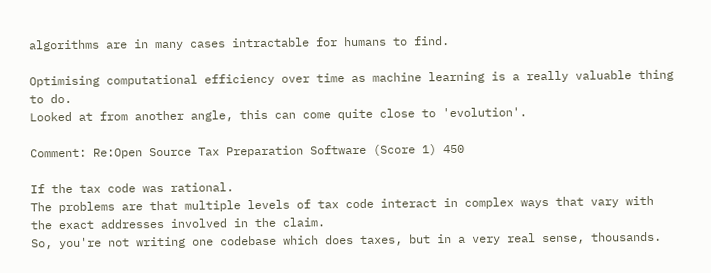algorithms are in many cases intractable for humans to find.

Optimising computational efficiency over time as machine learning is a really valuable thing to do.
Looked at from another angle, this can come quite close to 'evolution'.

Comment: Re:Open Source Tax Preparation Software (Score 1) 450

If the tax code was rational.
The problems are that multiple levels of tax code interact in complex ways that vary with the exact addresses involved in the claim.
So, you're not writing one codebase which does taxes, but in a very real sense, thousands.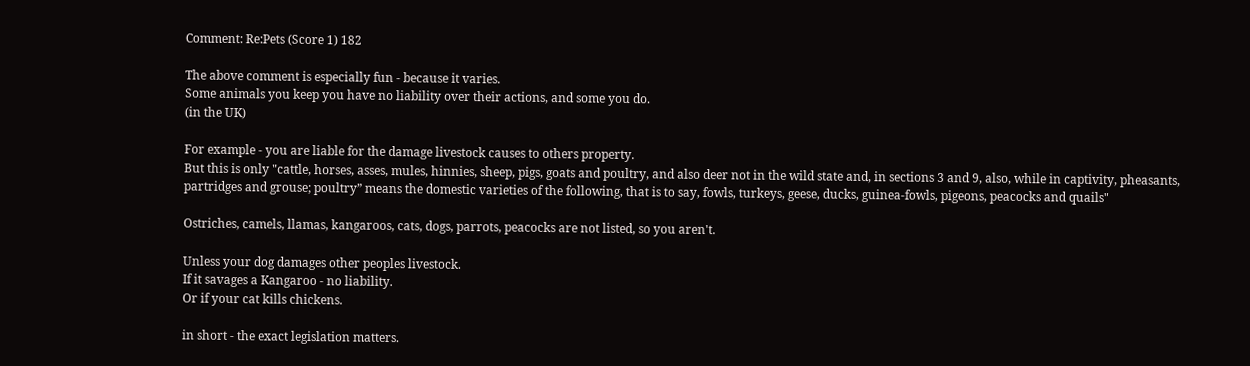Comment: Re:Pets (Score 1) 182

The above comment is especially fun - because it varies.
Some animals you keep you have no liability over their actions, and some you do.
(in the UK)

For example - you are liable for the damage livestock causes to others property.
But this is only "cattle, horses, asses, mules, hinnies, sheep, pigs, goats and poultry, and also deer not in the wild state and, in sections 3 and 9, also, while in captivity, pheasants, partridges and grouse; poultry” means the domestic varieties of the following, that is to say, fowls, turkeys, geese, ducks, guinea-fowls, pigeons, peacocks and quails"

Ostriches, camels, llamas, kangaroos, cats, dogs, parrots, peacocks are not listed, so you aren't.

Unless your dog damages other peoples livestock.
If it savages a Kangaroo - no liability.
Or if your cat kills chickens.

in short - the exact legislation matters.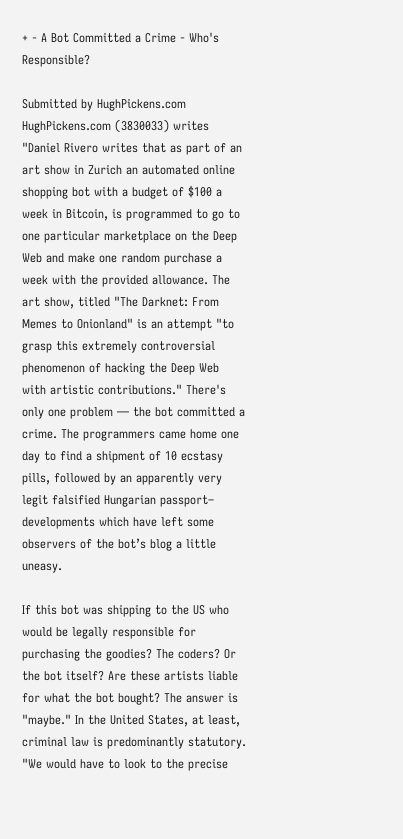+ - A Bot Committed a Crime - Who's Responsible?

Submitted by HughPickens.com
HughPickens.com (3830033) writes "Daniel Rivero writes that as part of an art show in Zurich an automated online shopping bot with a budget of $100 a week in Bitcoin, is programmed to go to one particular marketplace on the Deep Web and make one random purchase a week with the provided allowance. The art show, titled "The Darknet: From Memes to Onionland" is an attempt "to grasp this extremely controversial phenomenon of hacking the Deep Web with artistic contributions." There's only one problem — the bot committed a crime. The programmers came home one day to find a shipment of 10 ecstasy pills, followed by an apparently very legit falsified Hungarian passport– developments which have left some observers of the bot’s blog a little uneasy.

If this bot was shipping to the US who would be legally responsible for purchasing the goodies? The coders? Or the bot itself? Are these artists liable for what the bot bought? The answer is "maybe." In the United States, at least, criminal law is predominantly statutory. "We would have to look to the precise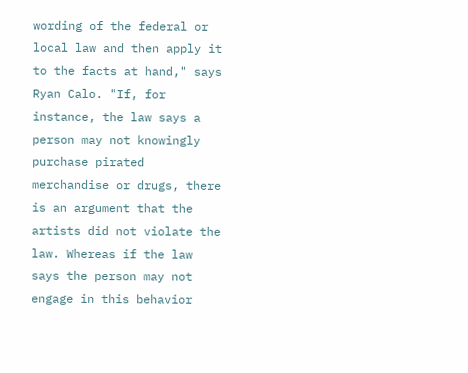wording of the federal or local law and then apply it to the facts at hand," says Ryan Calo. "If, for instance, the law says a person may not knowingly purchase pirated merchandise or drugs, there is an argument that the artists did not violate the law. Whereas if the law says the person may not engage in this behavior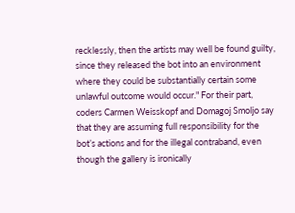recklessly, then the artists may well be found guilty, since they released the bot into an environment where they could be substantially certain some unlawful outcome would occur." For their part, coders Carmen Weisskopf and Domagoj Smoljo say that they are assuming full responsibility for the bot’s actions and for the illegal contraband, even though the gallery is ironically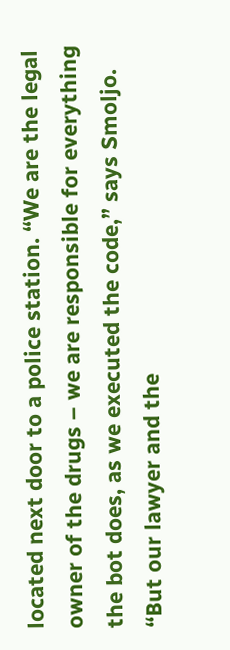located next door to a police station. “We are the legal owner of the drugs – we are responsible for everything the bot does, as we executed the code,” says Smoljo. “But our lawyer and the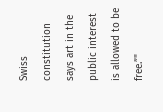Swiss constitution says art in the public interest is allowed to be free.”"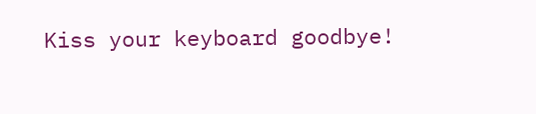Kiss your keyboard goodbye!